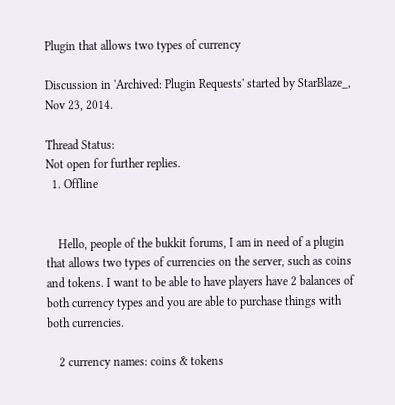Plugin that allows two types of currency

Discussion in 'Archived: Plugin Requests' started by StarBlaze_, Nov 23, 2014.

Thread Status:
Not open for further replies.
  1. Offline


    Hello, people of the bukkit forums, I am in need of a plugin that allows two types of currencies on the server, such as coins and tokens. I want to be able to have players have 2 balances of both currency types and you are able to purchase things with both currencies.

    2 currency names: coins & tokens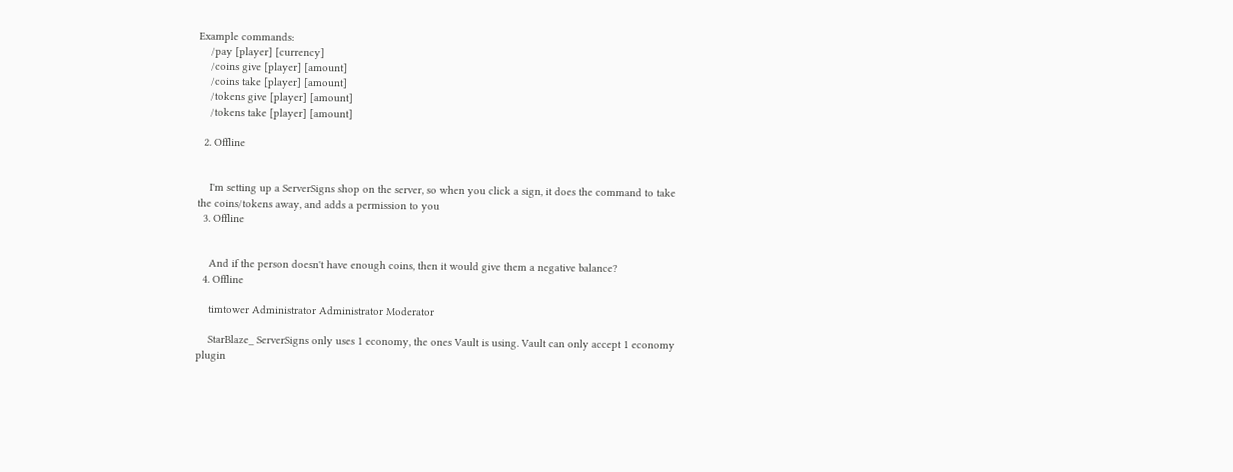Example commands:
    /pay [player] [currency]
    /coins give [player] [amount]
    /coins take [player] [amount]
    /tokens give [player] [amount]
    /tokens take [player] [amount]

  2. Offline


    I'm setting up a ServerSigns shop on the server, so when you click a sign, it does the command to take the coins/tokens away, and adds a permission to you
  3. Offline


    And if the person doesn't have enough coins, then it would give them a negative balance?
  4. Offline

    timtower Administrator Administrator Moderator

    StarBlaze_ ServerSigns only uses 1 economy, the ones Vault is using. Vault can only accept 1 economy plugin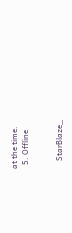at the time.
  5. Offline


    StarBlaze_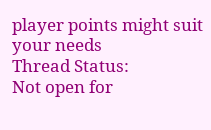player points might suit your needs
Thread Status:
Not open for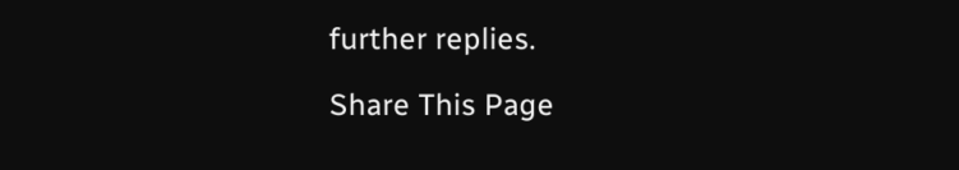further replies.

Share This Page